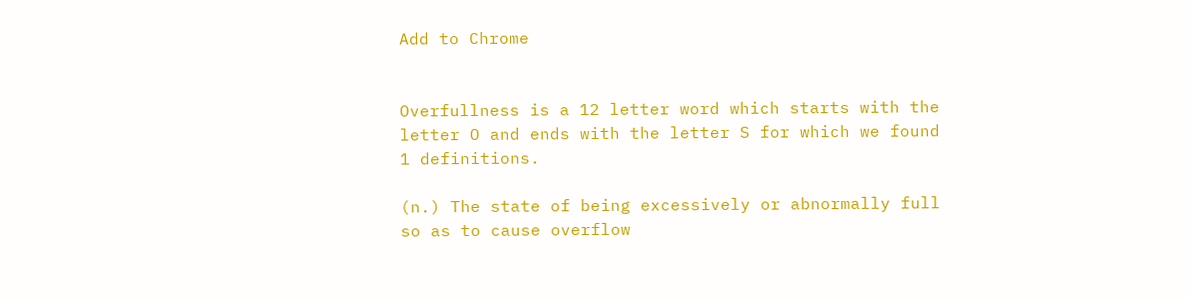Add to Chrome


Overfullness is a 12 letter word which starts with the letter O and ends with the letter S for which we found 1 definitions.

(n.) The state of being excessively or abnormally full so as to cause overflow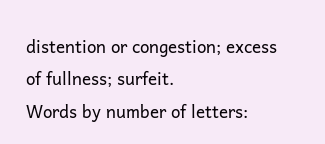distention or congestion; excess of fullness; surfeit.
Words by number of letters: